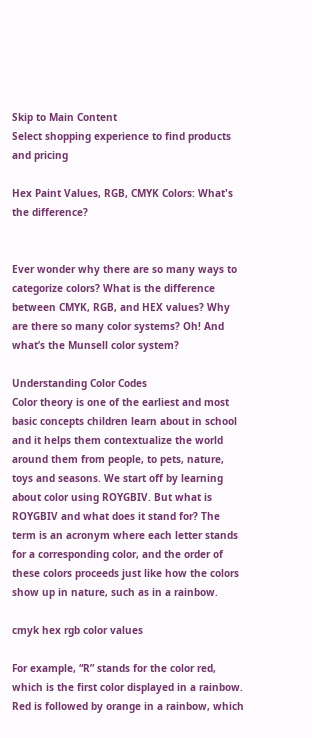Skip to Main Content
Select shopping experience to find products and pricing

Hex Paint Values, RGB, CMYK Colors: What's the difference?


Ever wonder why there are so many ways to categorize colors? What is the difference between CMYK, RGB, and HEX values? Why are there so many color systems? Oh! And what’s the Munsell color system?

Understanding Color Codes
Color theory is one of the earliest and most basic concepts children learn about in school and it helps them contextualize the world around them from people, to pets, nature, toys and seasons. We start off by learning about color using ROYGBIV. But what is ROYGBIV and what does it stand for? The term is an acronym where each letter stands for a corresponding color, and the order of these colors proceeds just like how the colors show up in nature, such as in a rainbow.

cmyk hex rgb color values

For example, “R” stands for the color red, which is the first color displayed in a rainbow. Red is followed by orange in a rainbow, which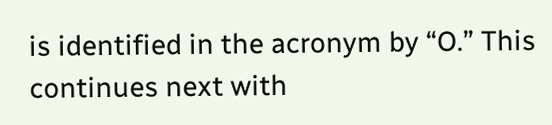is identified in the acronym by “O.” This continues next with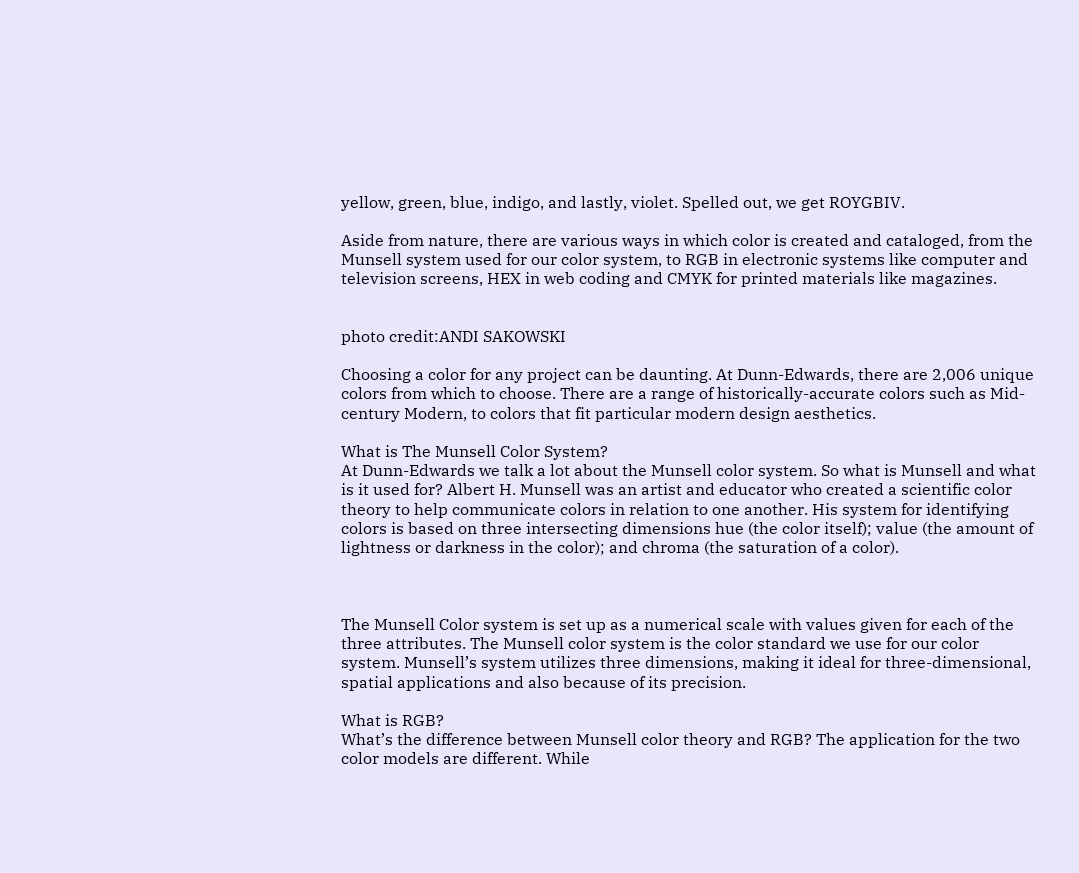yellow, green, blue, indigo, and lastly, violet. Spelled out, we get ROYGBIV.

Aside from nature, there are various ways in which color is created and cataloged, from the Munsell system used for our color system, to RGB in electronic systems like computer and television screens, HEX in web coding and CMYK for printed materials like magazines.


photo credit:ANDI SAKOWSKI

Choosing a color for any project can be daunting. At Dunn-Edwards, there are 2,006 unique colors from which to choose. There are a range of historically-accurate colors such as Mid-century Modern, to colors that fit particular modern design aesthetics.

What is The Munsell Color System?
At Dunn-Edwards we talk a lot about the Munsell color system. So what is Munsell and what is it used for? Albert H. Munsell was an artist and educator who created a scientific color theory to help communicate colors in relation to one another. His system for identifying colors is based on three intersecting dimensions hue (the color itself); value (the amount of lightness or darkness in the color); and chroma (the saturation of a color).



The Munsell Color system is set up as a numerical scale with values given for each of the three attributes. The Munsell color system is the color standard we use for our color system. Munsell’s system utilizes three dimensions, making it ideal for three-dimensional, spatial applications and also because of its precision.

What is RGB?
What’s the difference between Munsell color theory and RGB? The application for the two color models are different. While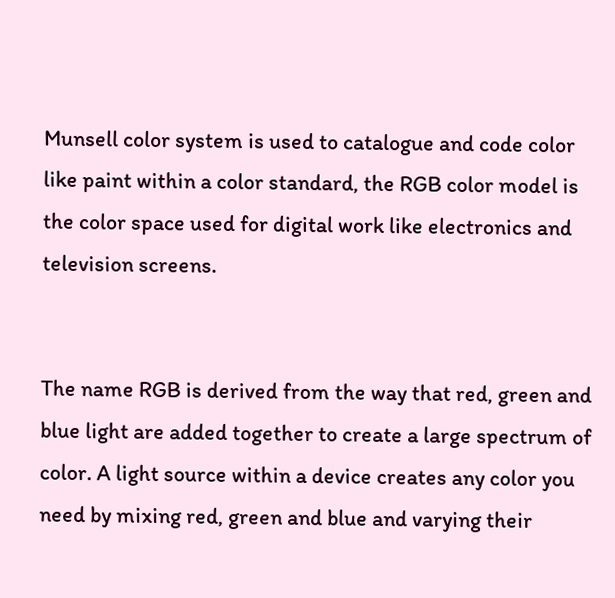Munsell color system is used to catalogue and code color like paint within a color standard, the RGB color model is the color space used for digital work like electronics and television screens.


The name RGB is derived from the way that red, green and blue light are added together to create a large spectrum of color. A light source within a device creates any color you need by mixing red, green and blue and varying their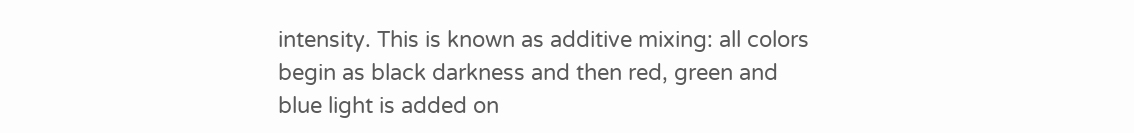intensity. This is known as additive mixing: all colors begin as black darkness and then red, green and blue light is added on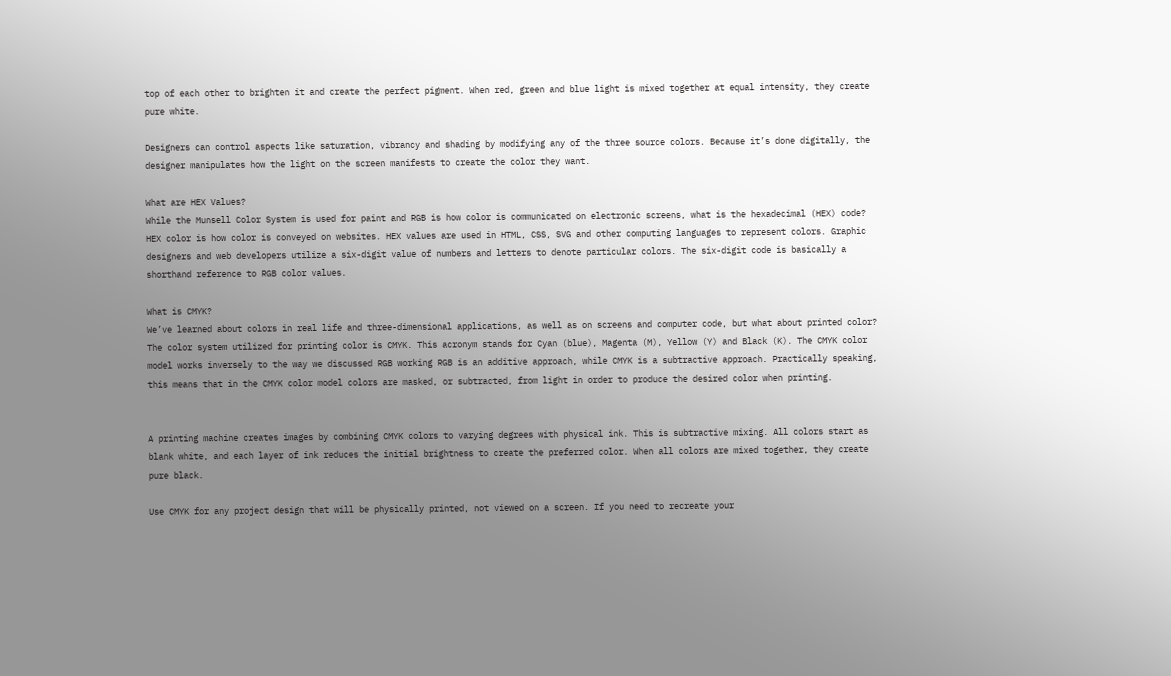top of each other to brighten it and create the perfect pigment. When red, green and blue light is mixed together at equal intensity, they create pure white.

Designers can control aspects like saturation, vibrancy and shading by modifying any of the three source colors. Because it’s done digitally, the designer manipulates how the light on the screen manifests to create the color they want.

What are HEX Values?
While the Munsell Color System is used for paint and RGB is how color is communicated on electronic screens, what is the hexadecimal (HEX) code? HEX color is how color is conveyed on websites. HEX values are used in HTML, CSS, SVG and other computing languages to represent colors. Graphic designers and web developers utilize a six-digit value of numbers and letters to denote particular colors. The six-digit code is basically a shorthand reference to RGB color values.

What is CMYK?
We’ve learned about colors in real life and three-dimensional applications, as well as on screens and computer code, but what about printed color? The color system utilized for printing color is CMYK. This acronym stands for Cyan (blue), Magenta (M), Yellow (Y) and Black (K). The CMYK color model works inversely to the way we discussed RGB working RGB is an additive approach, while CMYK is a subtractive approach. Practically speaking, this means that in the CMYK color model colors are masked, or subtracted, from light in order to produce the desired color when printing.


A printing machine creates images by combining CMYK colors to varying degrees with physical ink. This is subtractive mixing. All colors start as blank white, and each layer of ink reduces the initial brightness to create the preferred color. When all colors are mixed together, they create pure black.

Use CMYK for any project design that will be physically printed, not viewed on a screen. If you need to recreate your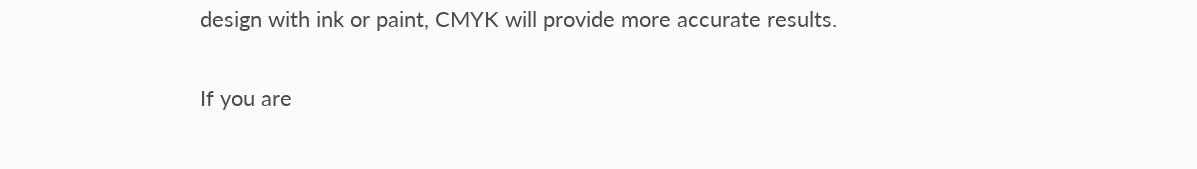design with ink or paint, CMYK will provide more accurate results.

If you are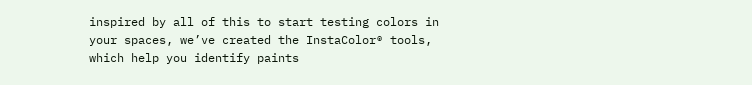inspired by all of this to start testing colors in your spaces, we’ve created the InstaColor® tools, which help you identify paints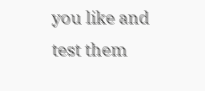you like and test them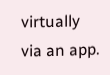virtually via an app.